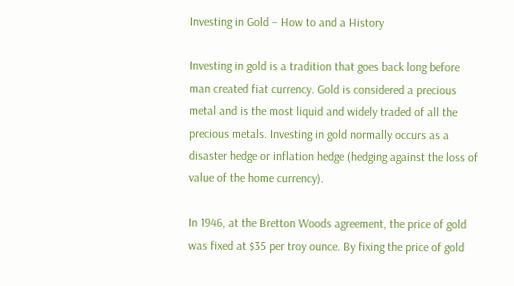Investing in Gold – How to and a History

Investing in gold is a tradition that goes back long before man created fiat currency. Gold is considered a precious metal and is the most liquid and widely traded of all the precious metals. Investing in gold normally occurs as a disaster hedge or inflation hedge (hedging against the loss of value of the home currency).

In 1946, at the Bretton Woods agreement, the price of gold was fixed at $35 per troy ounce. By fixing the price of gold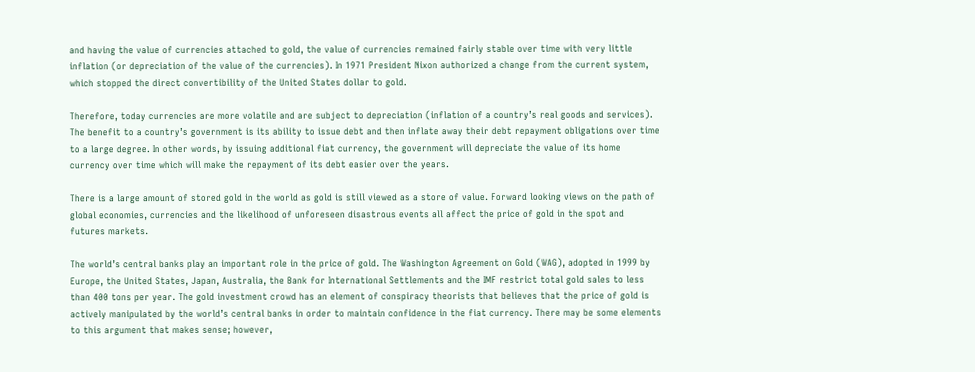and having the value of currencies attached to gold, the value of currencies remained fairly stable over time with very little inflation (or depreciation of the value of the currencies). In 1971 President Nixon authorized a change from the current system, which stopped the direct convertibility of the United States dollar to gold.

Therefore, today currencies are more volatile and are subject to depreciation (inflation of a country’s real goods and services). The benefit to a country’s government is its ability to issue debt and then inflate away their debt repayment obligations over time to a large degree. In other words, by issuing additional fiat currency, the government will depreciate the value of its home currency over time which will make the repayment of its debt easier over the years.

There is a large amount of stored gold in the world as gold is still viewed as a store of value. Forward looking views on the path of global economies, currencies and the likelihood of unforeseen disastrous events all affect the price of gold in the spot and futures markets.

The world’s central banks play an important role in the price of gold. The Washington Agreement on Gold (WAG), adopted in 1999 by Europe, the United States, Japan, Australia, the Bank for International Settlements and the IMF restrict total gold sales to less than 400 tons per year. The gold investment crowd has an element of conspiracy theorists that believes that the price of gold is actively manipulated by the world’s central banks in order to maintain confidence in the fiat currency. There may be some elements to this argument that makes sense; however,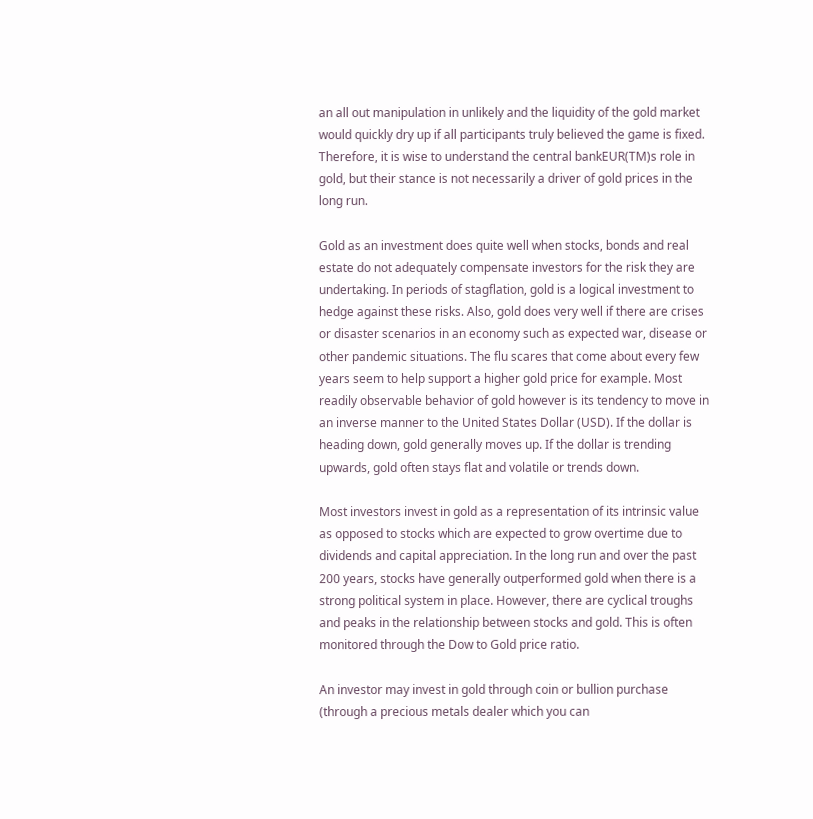an all out manipulation in unlikely and the liquidity of the gold market would quickly dry up if all participants truly believed the game is fixed. Therefore, it is wise to understand the central bankEUR(TM)s role in gold, but their stance is not necessarily a driver of gold prices in the long run.

Gold as an investment does quite well when stocks, bonds and real estate do not adequately compensate investors for the risk they are undertaking. In periods of stagflation, gold is a logical investment to hedge against these risks. Also, gold does very well if there are crises or disaster scenarios in an economy such as expected war, disease or other pandemic situations. The flu scares that come about every few years seem to help support a higher gold price for example. Most readily observable behavior of gold however is its tendency to move in an inverse manner to the United States Dollar (USD). If the dollar is heading down, gold generally moves up. If the dollar is trending upwards, gold often stays flat and volatile or trends down.

Most investors invest in gold as a representation of its intrinsic value as opposed to stocks which are expected to grow overtime due to dividends and capital appreciation. In the long run and over the past 200 years, stocks have generally outperformed gold when there is a strong political system in place. However, there are cyclical troughs and peaks in the relationship between stocks and gold. This is often monitored through the Dow to Gold price ratio.

An investor may invest in gold through coin or bullion purchase (through a precious metals dealer which you can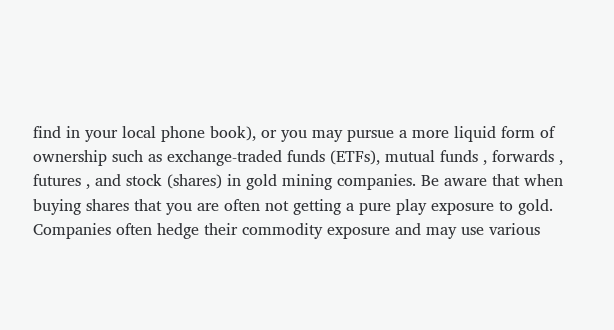find in your local phone book), or you may pursue a more liquid form of ownership such as exchange-traded funds (ETFs), mutual funds , forwards , futures , and stock (shares) in gold mining companies. Be aware that when buying shares that you are often not getting a pure play exposure to gold. Companies often hedge their commodity exposure and may use various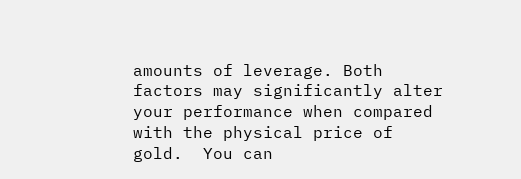amounts of leverage. Both factors may significantly alter your performance when compared with the physical price of gold.  You can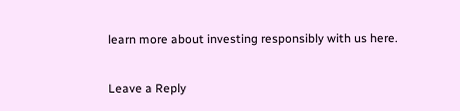learn more about investing responsibly with us here.

Leave a Reply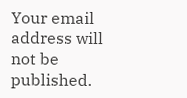Your email address will not be published.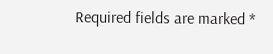Required fields are marked *